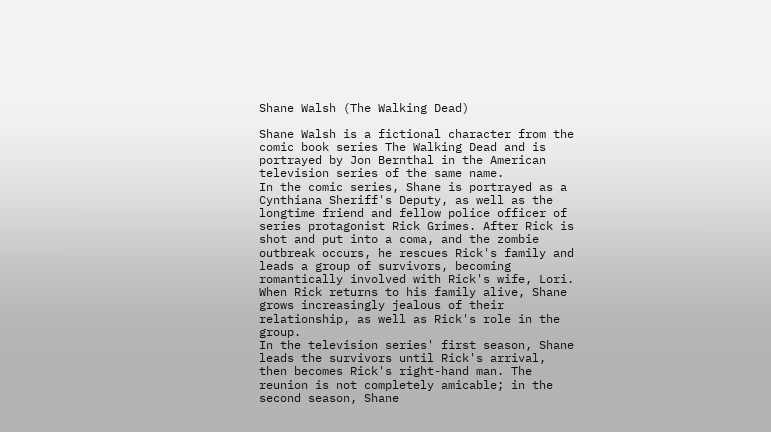Shane Walsh (The Walking Dead)

Shane Walsh is a fictional character from the comic book series The Walking Dead and is portrayed by Jon Bernthal in the American television series of the same name.
In the comic series, Shane is portrayed as a Cynthiana Sheriff's Deputy, as well as the longtime friend and fellow police officer of series protagonist Rick Grimes. After Rick is shot and put into a coma, and the zombie outbreak occurs, he rescues Rick's family and leads a group of survivors, becoming romantically involved with Rick's wife, Lori. When Rick returns to his family alive, Shane grows increasingly jealous of their relationship, as well as Rick's role in the group.
In the television series' first season, Shane leads the survivors until Rick's arrival, then becomes Rick's right-hand man. The reunion is not completely amicable; in the second season, Shane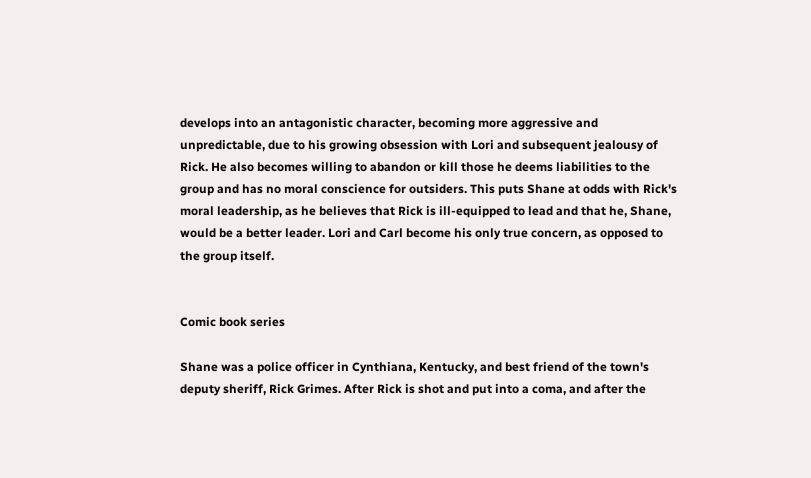develops into an antagonistic character, becoming more aggressive and unpredictable, due to his growing obsession with Lori and subsequent jealousy of Rick. He also becomes willing to abandon or kill those he deems liabilities to the group and has no moral conscience for outsiders. This puts Shane at odds with Rick's moral leadership, as he believes that Rick is ill-equipped to lead and that he, Shane, would be a better leader. Lori and Carl become his only true concern, as opposed to the group itself.


Comic book series

Shane was a police officer in Cynthiana, Kentucky, and best friend of the town's deputy sheriff, Rick Grimes. After Rick is shot and put into a coma, and after the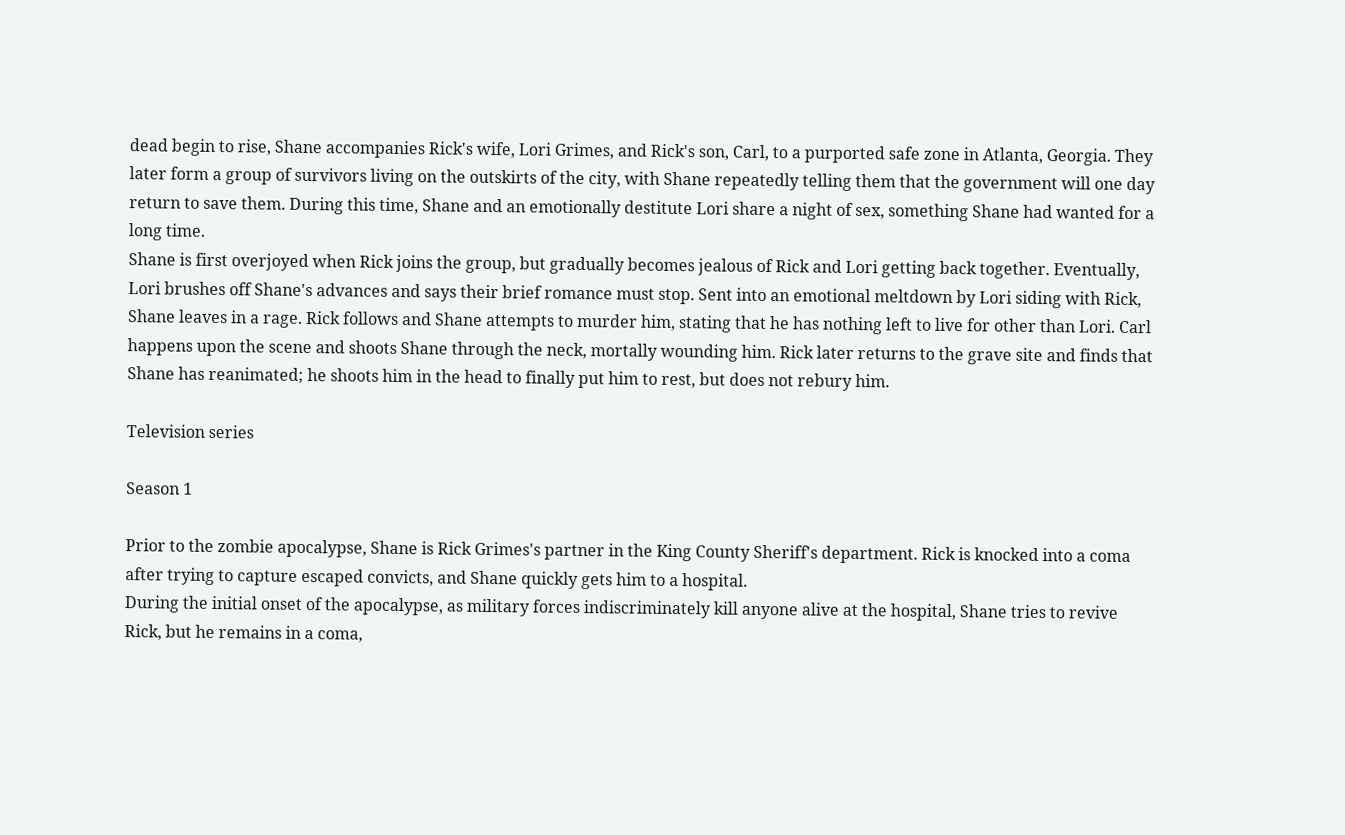dead begin to rise, Shane accompanies Rick's wife, Lori Grimes, and Rick's son, Carl, to a purported safe zone in Atlanta, Georgia. They later form a group of survivors living on the outskirts of the city, with Shane repeatedly telling them that the government will one day return to save them. During this time, Shane and an emotionally destitute Lori share a night of sex, something Shane had wanted for a long time.
Shane is first overjoyed when Rick joins the group, but gradually becomes jealous of Rick and Lori getting back together. Eventually, Lori brushes off Shane's advances and says their brief romance must stop. Sent into an emotional meltdown by Lori siding with Rick, Shane leaves in a rage. Rick follows and Shane attempts to murder him, stating that he has nothing left to live for other than Lori. Carl happens upon the scene and shoots Shane through the neck, mortally wounding him. Rick later returns to the grave site and finds that Shane has reanimated; he shoots him in the head to finally put him to rest, but does not rebury him.

Television series

Season 1

Prior to the zombie apocalypse, Shane is Rick Grimes's partner in the King County Sheriff's department. Rick is knocked into a coma after trying to capture escaped convicts, and Shane quickly gets him to a hospital.
During the initial onset of the apocalypse, as military forces indiscriminately kill anyone alive at the hospital, Shane tries to revive Rick, but he remains in a coma,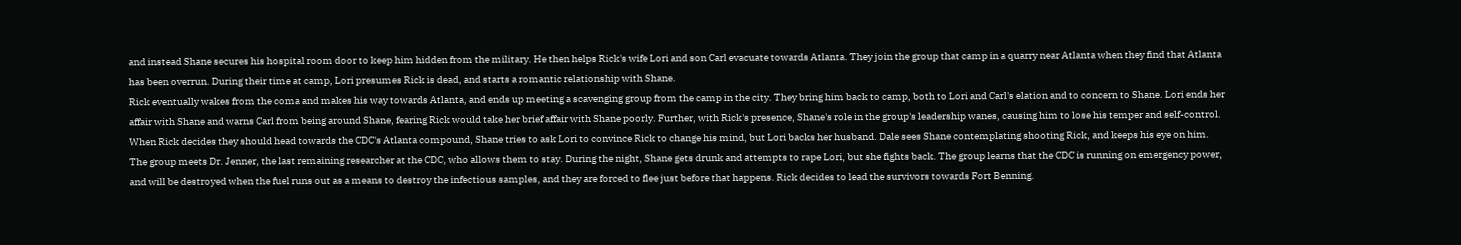and instead Shane secures his hospital room door to keep him hidden from the military. He then helps Rick's wife Lori and son Carl evacuate towards Atlanta. They join the group that camp in a quarry near Atlanta when they find that Atlanta has been overrun. During their time at camp, Lori presumes Rick is dead, and starts a romantic relationship with Shane.
Rick eventually wakes from the coma and makes his way towards Atlanta, and ends up meeting a scavenging group from the camp in the city. They bring him back to camp, both to Lori and Carl's elation and to concern to Shane. Lori ends her affair with Shane and warns Carl from being around Shane, fearing Rick would take her brief affair with Shane poorly. Further, with Rick's presence, Shane's role in the group's leadership wanes, causing him to lose his temper and self-control. When Rick decides they should head towards the CDC's Atlanta compound, Shane tries to ask Lori to convince Rick to change his mind, but Lori backs her husband. Dale sees Shane contemplating shooting Rick, and keeps his eye on him. The group meets Dr. Jenner, the last remaining researcher at the CDC, who allows them to stay. During the night, Shane gets drunk and attempts to rape Lori, but she fights back. The group learns that the CDC is running on emergency power, and will be destroyed when the fuel runs out as a means to destroy the infectious samples, and they are forced to flee just before that happens. Rick decides to lead the survivors towards Fort Benning.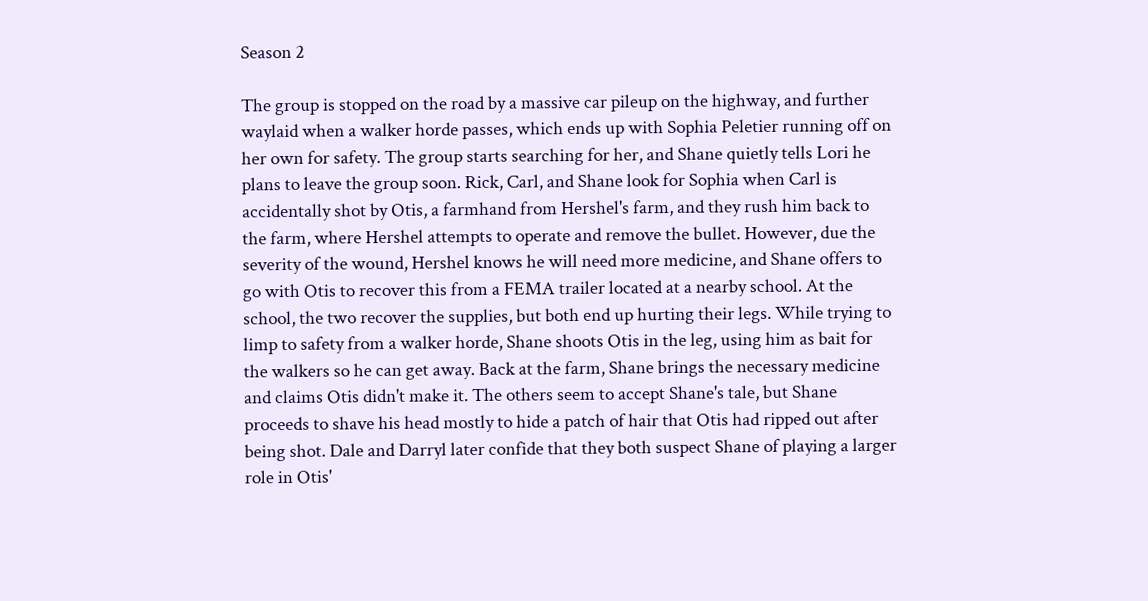Season 2

The group is stopped on the road by a massive car pileup on the highway, and further waylaid when a walker horde passes, which ends up with Sophia Peletier running off on her own for safety. The group starts searching for her, and Shane quietly tells Lori he plans to leave the group soon. Rick, Carl, and Shane look for Sophia when Carl is accidentally shot by Otis, a farmhand from Hershel's farm, and they rush him back to the farm, where Hershel attempts to operate and remove the bullet. However, due the severity of the wound, Hershel knows he will need more medicine, and Shane offers to go with Otis to recover this from a FEMA trailer located at a nearby school. At the school, the two recover the supplies, but both end up hurting their legs. While trying to limp to safety from a walker horde, Shane shoots Otis in the leg, using him as bait for the walkers so he can get away. Back at the farm, Shane brings the necessary medicine and claims Otis didn't make it. The others seem to accept Shane's tale, but Shane proceeds to shave his head mostly to hide a patch of hair that Otis had ripped out after being shot. Dale and Darryl later confide that they both suspect Shane of playing a larger role in Otis'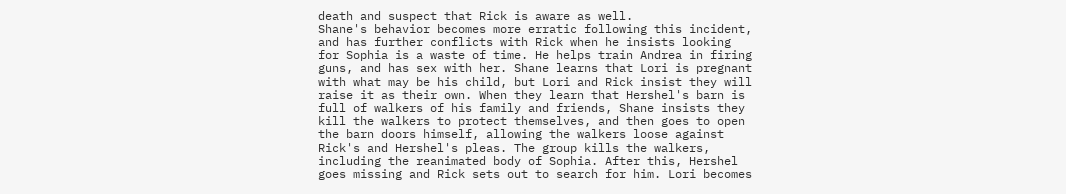death and suspect that Rick is aware as well.
Shane's behavior becomes more erratic following this incident, and has further conflicts with Rick when he insists looking for Sophia is a waste of time. He helps train Andrea in firing guns, and has sex with her. Shane learns that Lori is pregnant with what may be his child, but Lori and Rick insist they will raise it as their own. When they learn that Hershel's barn is full of walkers of his family and friends, Shane insists they kill the walkers to protect themselves, and then goes to open the barn doors himself, allowing the walkers loose against Rick's and Hershel's pleas. The group kills the walkers, including the reanimated body of Sophia. After this, Hershel goes missing and Rick sets out to search for him. Lori becomes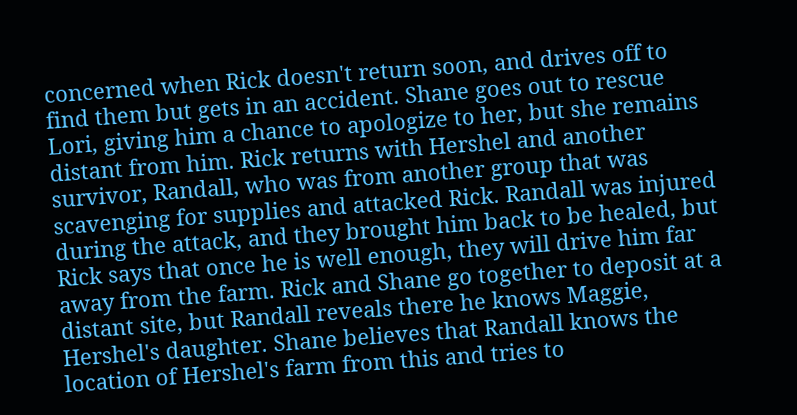concerned when Rick doesn't return soon, and drives off to find them but gets in an accident. Shane goes out to rescue Lori, giving him a chance to apologize to her, but she remains distant from him. Rick returns with Hershel and another survivor, Randall, who was from another group that was scavenging for supplies and attacked Rick. Randall was injured during the attack, and they brought him back to be healed, but Rick says that once he is well enough, they will drive him far away from the farm. Rick and Shane go together to deposit at a distant site, but Randall reveals there he knows Maggie, Hershel's daughter. Shane believes that Randall knows the location of Hershel's farm from this and tries to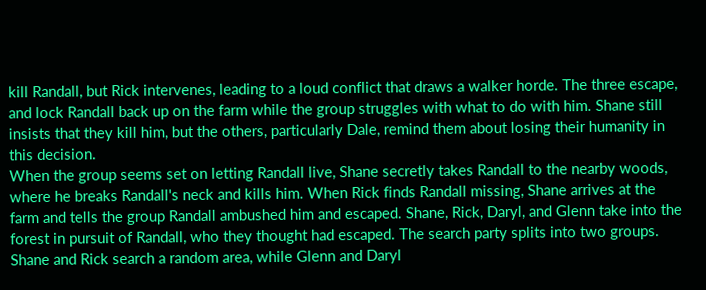kill Randall, but Rick intervenes, leading to a loud conflict that draws a walker horde. The three escape, and lock Randall back up on the farm while the group struggles with what to do with him. Shane still insists that they kill him, but the others, particularly Dale, remind them about losing their humanity in this decision.
When the group seems set on letting Randall live, Shane secretly takes Randall to the nearby woods, where he breaks Randall's neck and kills him. When Rick finds Randall missing, Shane arrives at the farm and tells the group Randall ambushed him and escaped. Shane, Rick, Daryl, and Glenn take into the forest in pursuit of Randall, who they thought had escaped. The search party splits into two groups. Shane and Rick search a random area, while Glenn and Daryl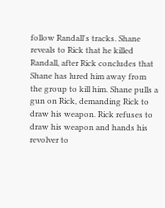follow Randall's tracks. Shane reveals to Rick that he killed Randall, after Rick concludes that Shane has lured him away from the group to kill him. Shane pulls a gun on Rick, demanding Rick to draw his weapon. Rick refuses to draw his weapon and hands his revolver to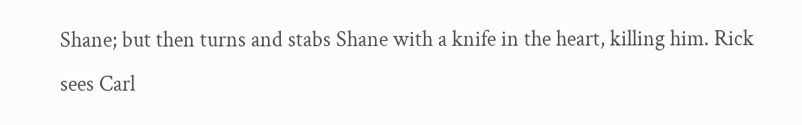Shane; but then turns and stabs Shane with a knife in the heart, killing him. Rick sees Carl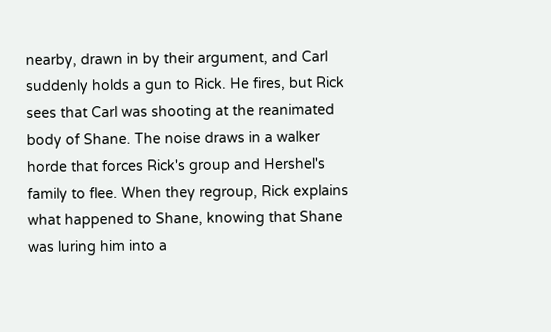nearby, drawn in by their argument, and Carl suddenly holds a gun to Rick. He fires, but Rick sees that Carl was shooting at the reanimated body of Shane. The noise draws in a walker horde that forces Rick's group and Hershel's family to flee. When they regroup, Rick explains what happened to Shane, knowing that Shane was luring him into a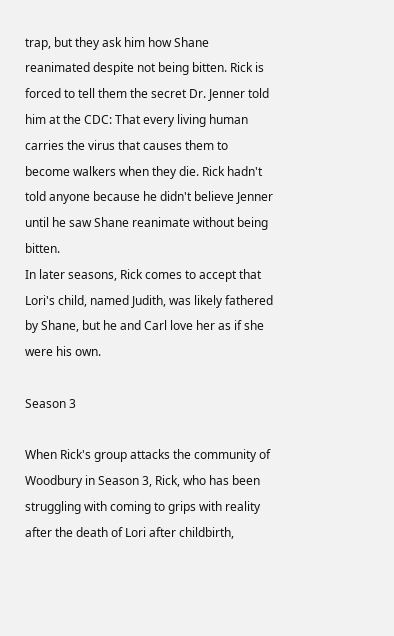trap, but they ask him how Shane reanimated despite not being bitten. Rick is forced to tell them the secret Dr. Jenner told him at the CDC: That every living human carries the virus that causes them to become walkers when they die. Rick hadn't told anyone because he didn't believe Jenner until he saw Shane reanimate without being bitten.
In later seasons, Rick comes to accept that Lori's child, named Judith, was likely fathered by Shane, but he and Carl love her as if she were his own.

Season 3

When Rick's group attacks the community of Woodbury in Season 3, Rick, who has been struggling with coming to grips with reality after the death of Lori after childbirth,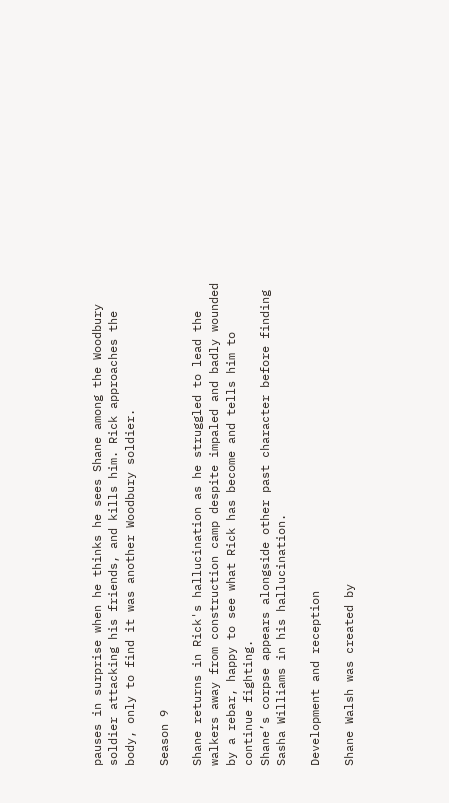pauses in surprise when he thinks he sees Shane among the Woodbury soldier attacking his friends, and kills him. Rick approaches the body, only to find it was another Woodbury soldier.

Season 9

Shane returns in Rick's hallucination as he struggled to lead the walkers away from construction camp despite impaled and badly wounded by a rebar, happy to see what Rick has become and tells him to continue fighting.
Shane’s corpse appears alongside other past character before finding Sasha Williams in his hallucination.

Development and reception

Shane Walsh was created by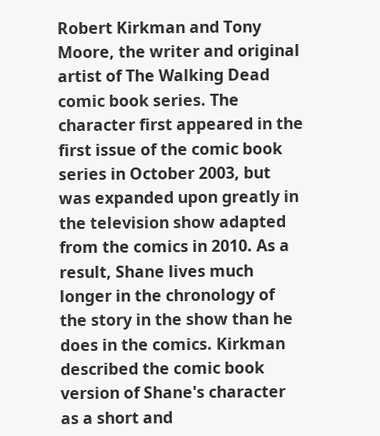Robert Kirkman and Tony Moore, the writer and original artist of The Walking Dead comic book series. The character first appeared in the first issue of the comic book series in October 2003, but was expanded upon greatly in the television show adapted from the comics in 2010. As a result, Shane lives much longer in the chronology of the story in the show than he does in the comics. Kirkman described the comic book version of Shane's character as a short and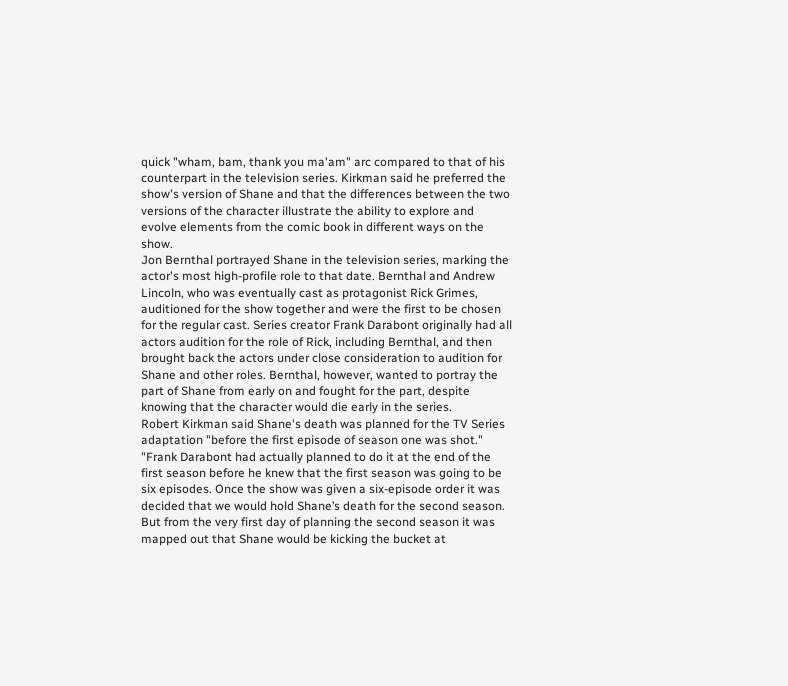quick "wham, bam, thank you ma'am" arc compared to that of his counterpart in the television series. Kirkman said he preferred the show's version of Shane and that the differences between the two versions of the character illustrate the ability to explore and evolve elements from the comic book in different ways on the show.
Jon Bernthal portrayed Shane in the television series, marking the actor's most high-profile role to that date. Bernthal and Andrew Lincoln, who was eventually cast as protagonist Rick Grimes, auditioned for the show together and were the first to be chosen for the regular cast. Series creator Frank Darabont originally had all actors audition for the role of Rick, including Bernthal, and then brought back the actors under close consideration to audition for Shane and other roles. Bernthal, however, wanted to portray the part of Shane from early on and fought for the part, despite knowing that the character would die early in the series.
Robert Kirkman said Shane's death was planned for the TV Series adaptation "before the first episode of season one was shot." "Frank Darabont had actually planned to do it at the end of the first season before he knew that the first season was going to be six episodes. Once the show was given a six-episode order it was decided that we would hold Shane’s death for the second season. But from the very first day of planning the second season it was mapped out that Shane would be kicking the bucket at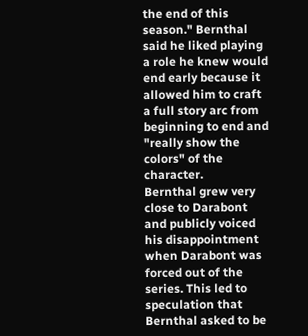the end of this season." Bernthal said he liked playing a role he knew would end early because it allowed him to craft a full story arc from beginning to end and "really show the colors" of the character.
Bernthal grew very close to Darabont and publicly voiced his disappointment when Darabont was forced out of the series. This led to speculation that Bernthal asked to be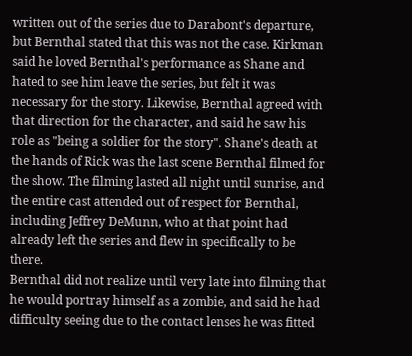written out of the series due to Darabont's departure, but Bernthal stated that this was not the case. Kirkman said he loved Bernthal's performance as Shane and hated to see him leave the series, but felt it was necessary for the story. Likewise, Bernthal agreed with that direction for the character, and said he saw his role as "being a soldier for the story". Shane's death at the hands of Rick was the last scene Bernthal filmed for the show. The filming lasted all night until sunrise, and the entire cast attended out of respect for Bernthal, including Jeffrey DeMunn, who at that point had already left the series and flew in specifically to be there.
Bernthal did not realize until very late into filming that he would portray himself as a zombie, and said he had difficulty seeing due to the contact lenses he was fitted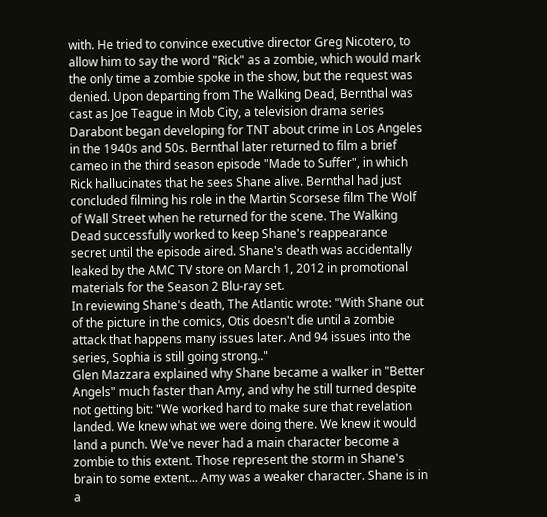with. He tried to convince executive director Greg Nicotero, to allow him to say the word "Rick" as a zombie, which would mark the only time a zombie spoke in the show, but the request was denied. Upon departing from The Walking Dead, Bernthal was cast as Joe Teague in Mob City, a television drama series Darabont began developing for TNT about crime in Los Angeles in the 1940s and 50s. Bernthal later returned to film a brief cameo in the third season episode "Made to Suffer", in which Rick hallucinates that he sees Shane alive. Bernthal had just concluded filming his role in the Martin Scorsese film The Wolf of Wall Street when he returned for the scene. The Walking Dead successfully worked to keep Shane's reappearance secret until the episode aired. Shane's death was accidentally leaked by the AMC TV store on March 1, 2012 in promotional materials for the Season 2 Blu-ray set.
In reviewing Shane's death, The Atlantic wrote: "With Shane out of the picture in the comics, Otis doesn't die until a zombie attack that happens many issues later. And 94 issues into the series, Sophia is still going strong.."
Glen Mazzara explained why Shane became a walker in "Better Angels" much faster than Amy, and why he still turned despite not getting bit: "We worked hard to make sure that revelation landed. We knew what we were doing there. We knew it would land a punch. We've never had a main character become a zombie to this extent. Those represent the storm in Shane's brain to some extent... Amy was a weaker character. Shane is in a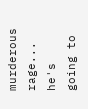murderous rage... he's going to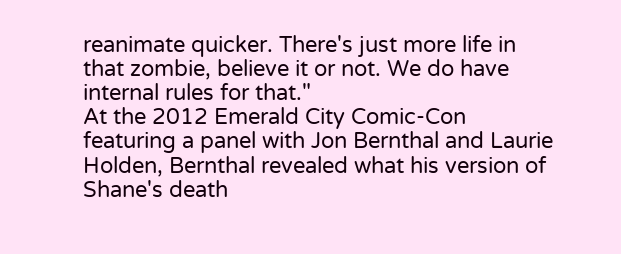reanimate quicker. There's just more life in that zombie, believe it or not. We do have internal rules for that."
At the 2012 Emerald City Comic-Con featuring a panel with Jon Bernthal and Laurie Holden, Bernthal revealed what his version of Shane's death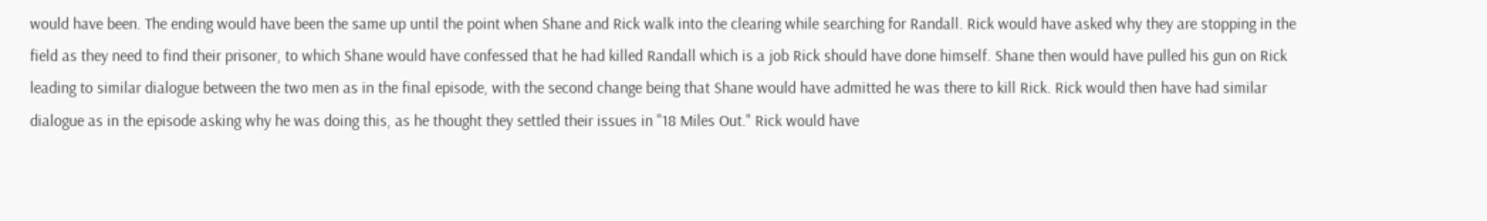would have been. The ending would have been the same up until the point when Shane and Rick walk into the clearing while searching for Randall. Rick would have asked why they are stopping in the field as they need to find their prisoner, to which Shane would have confessed that he had killed Randall which is a job Rick should have done himself. Shane then would have pulled his gun on Rick leading to similar dialogue between the two men as in the final episode, with the second change being that Shane would have admitted he was there to kill Rick. Rick would then have had similar dialogue as in the episode asking why he was doing this, as he thought they settled their issues in "18 Miles Out." Rick would have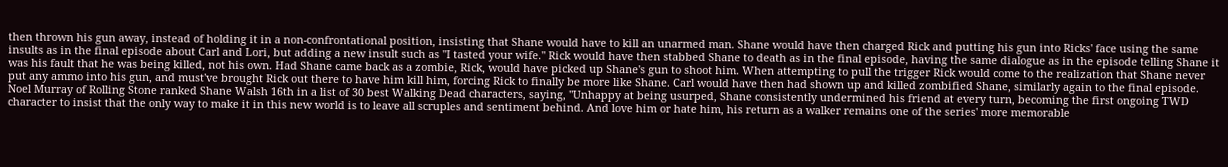then thrown his gun away, instead of holding it in a non-confrontational position, insisting that Shane would have to kill an unarmed man. Shane would have then charged Rick and putting his gun into Ricks' face using the same insults as in the final episode about Carl and Lori, but adding a new insult such as "I tasted your wife." Rick would have then stabbed Shane to death as in the final episode, having the same dialogue as in the episode telling Shane it was his fault that he was being killed, not his own. Had Shane came back as a zombie, Rick, would have picked up Shane's gun to shoot him. When attempting to pull the trigger Rick would come to the realization that Shane never put any ammo into his gun, and must've brought Rick out there to have him kill him, forcing Rick to finally be more like Shane. Carl would have then had shown up and killed zombified Shane, similarly again to the final episode.
Noel Murray of Rolling Stone ranked Shane Walsh 16th in a list of 30 best Walking Dead characters, saying, "Unhappy at being usurped, Shane consistently undermined his friend at every turn, becoming the first ongoing TWD character to insist that the only way to make it in this new world is to leave all scruples and sentiment behind. And love him or hate him, his return as a walker remains one of the series' more memorable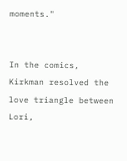moments."


In the comics, Kirkman resolved the love triangle between Lori,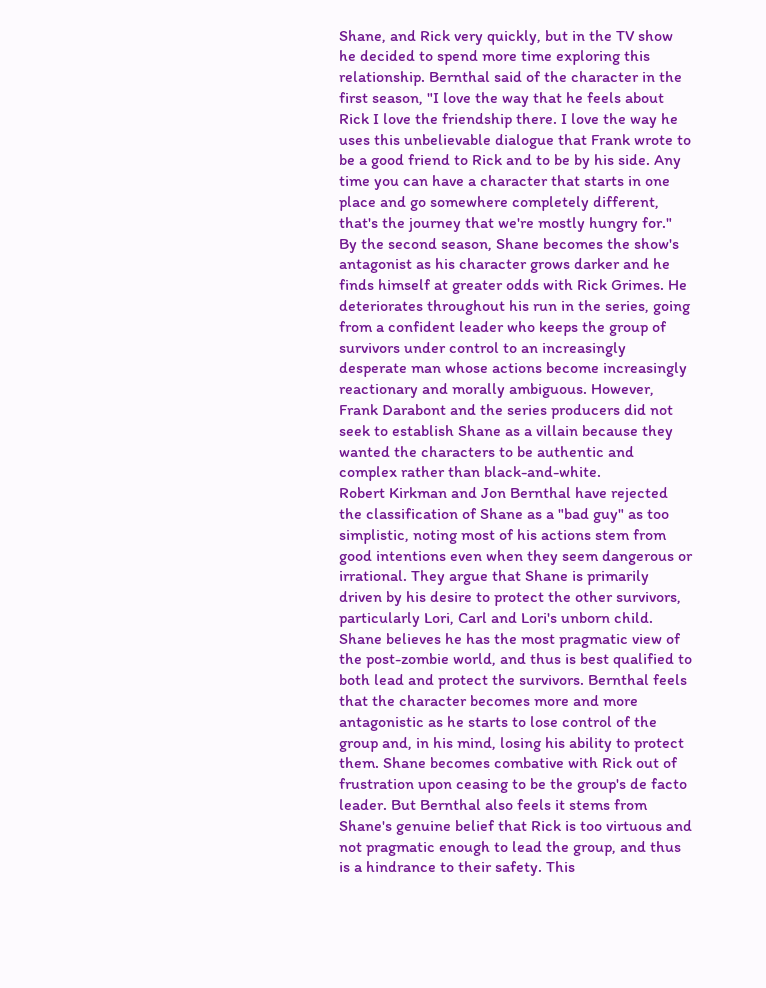Shane, and Rick very quickly, but in the TV show he decided to spend more time exploring this relationship. Bernthal said of the character in the first season, "I love the way that he feels about Rick I love the friendship there. I love the way he uses this unbelievable dialogue that Frank wrote to be a good friend to Rick and to be by his side. Any time you can have a character that starts in one place and go somewhere completely different, that's the journey that we're mostly hungry for."
By the second season, Shane becomes the show's antagonist as his character grows darker and he finds himself at greater odds with Rick Grimes. He deteriorates throughout his run in the series, going from a confident leader who keeps the group of survivors under control to an increasingly desperate man whose actions become increasingly reactionary and morally ambiguous. However, Frank Darabont and the series producers did not seek to establish Shane as a villain because they wanted the characters to be authentic and complex rather than black-and-white.
Robert Kirkman and Jon Bernthal have rejected the classification of Shane as a "bad guy" as too simplistic, noting most of his actions stem from good intentions even when they seem dangerous or irrational. They argue that Shane is primarily driven by his desire to protect the other survivors, particularly Lori, Carl and Lori's unborn child. Shane believes he has the most pragmatic view of the post-zombie world, and thus is best qualified to both lead and protect the survivors. Bernthal feels that the character becomes more and more antagonistic as he starts to lose control of the group and, in his mind, losing his ability to protect them. Shane becomes combative with Rick out of frustration upon ceasing to be the group's de facto leader. But Bernthal also feels it stems from Shane's genuine belief that Rick is too virtuous and not pragmatic enough to lead the group, and thus is a hindrance to their safety. This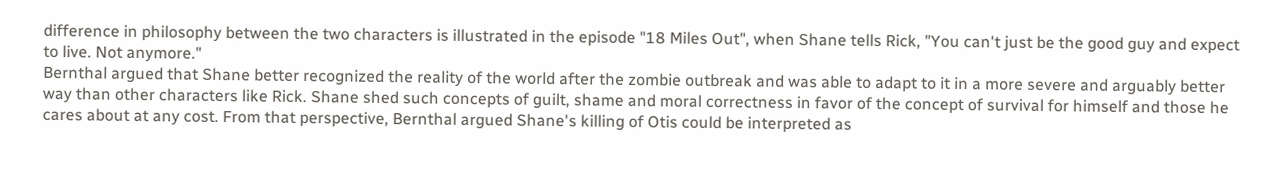difference in philosophy between the two characters is illustrated in the episode "18 Miles Out", when Shane tells Rick, "You can't just be the good guy and expect to live. Not anymore."
Bernthal argued that Shane better recognized the reality of the world after the zombie outbreak and was able to adapt to it in a more severe and arguably better way than other characters like Rick. Shane shed such concepts of guilt, shame and moral correctness in favor of the concept of survival for himself and those he cares about at any cost. From that perspective, Bernthal argued Shane's killing of Otis could be interpreted as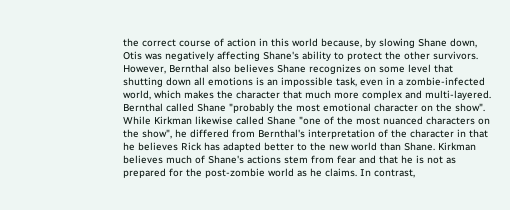the correct course of action in this world because, by slowing Shane down, Otis was negatively affecting Shane's ability to protect the other survivors. However, Bernthal also believes Shane recognizes on some level that shutting down all emotions is an impossible task, even in a zombie-infected world, which makes the character that much more complex and multi-layered. Bernthal called Shane "probably the most emotional character on the show".
While Kirkman likewise called Shane "one of the most nuanced characters on the show", he differed from Bernthal's interpretation of the character in that he believes Rick has adapted better to the new world than Shane. Kirkman believes much of Shane's actions stem from fear and that he is not as prepared for the post-zombie world as he claims. In contrast,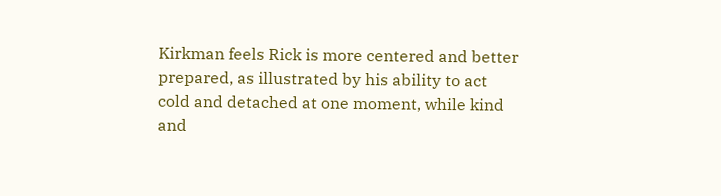Kirkman feels Rick is more centered and better prepared, as illustrated by his ability to act cold and detached at one moment, while kind and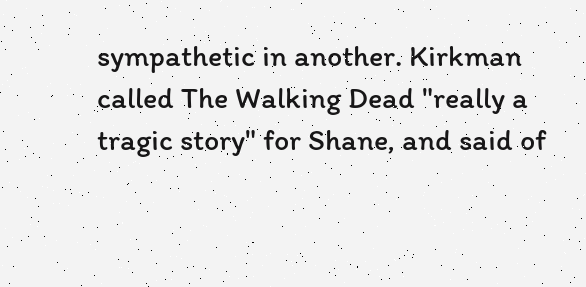sympathetic in another. Kirkman called The Walking Dead "really a tragic story" for Shane, and said of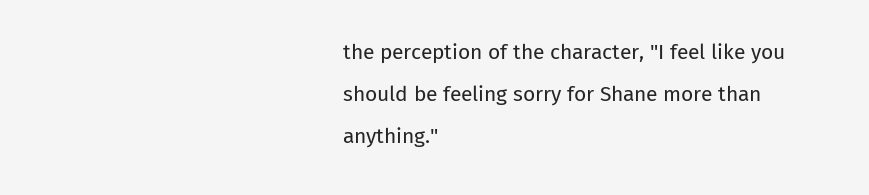the perception of the character, "I feel like you should be feeling sorry for Shane more than anything."